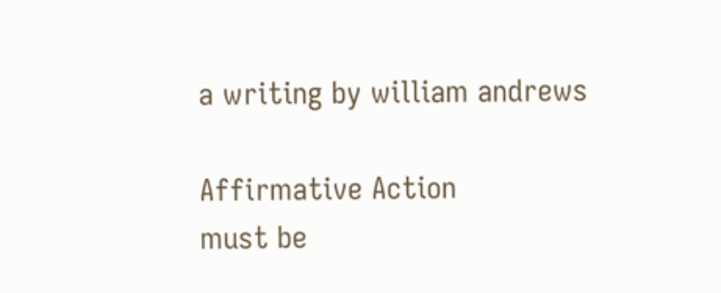a writing by william andrews

Affirmative Action
must be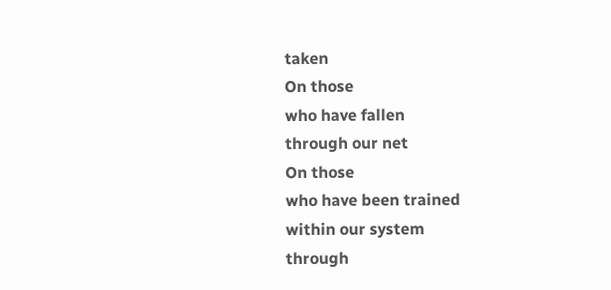taken
On those
who have fallen
through our net
On those
who have been trained
within our system
through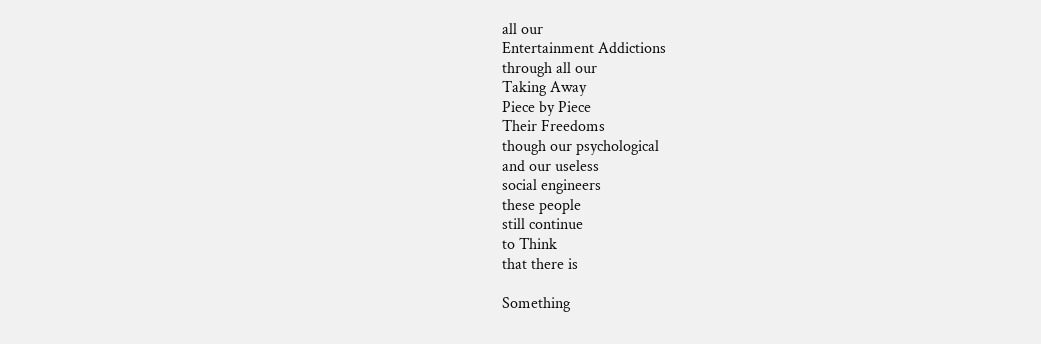all our
Entertainment Addictions
through all our
Taking Away
Piece by Piece
Their Freedoms
though our psychological
and our useless
social engineers
these people
still continue
to Think
that there is

Something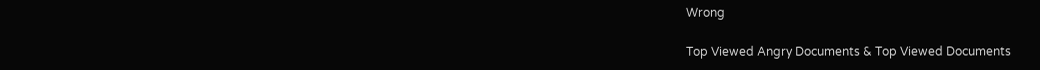Wrong

Top Viewed Angry Documents & Top Viewed Documents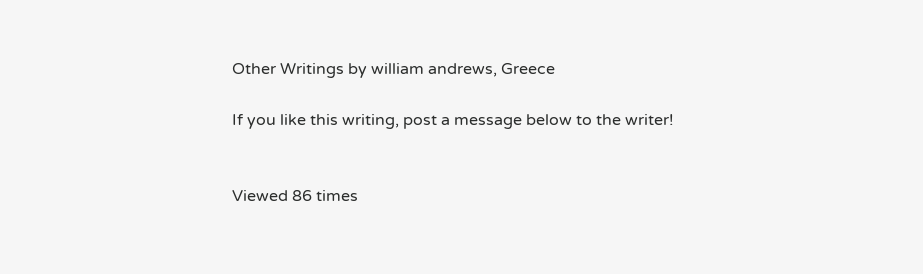Other Writings by william andrews, Greece

If you like this writing, post a message below to the writer!


Viewed 86 times